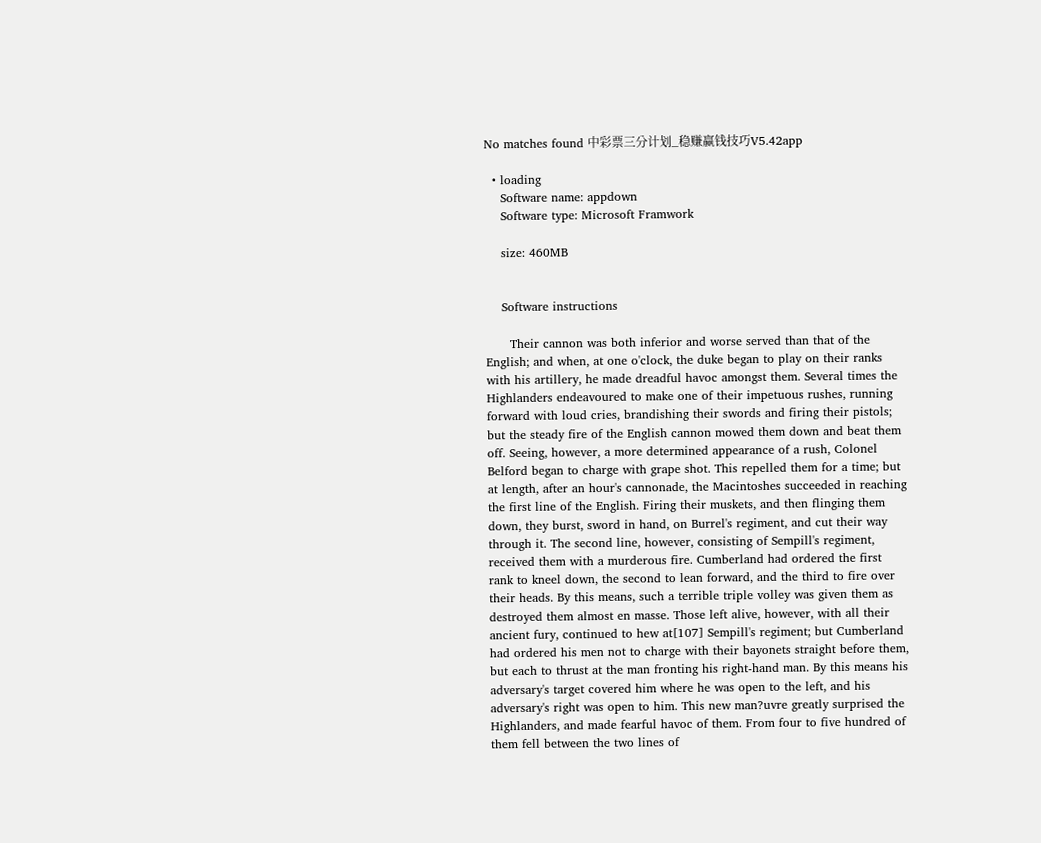No matches found 中彩票三分计划_稳赚赢钱技巧V5.42app

  • loading
    Software name: appdown
    Software type: Microsoft Framwork

    size: 460MB


    Software instructions

      Their cannon was both inferior and worse served than that of the English; and when, at one o'clock, the duke began to play on their ranks with his artillery, he made dreadful havoc amongst them. Several times the Highlanders endeavoured to make one of their impetuous rushes, running forward with loud cries, brandishing their swords and firing their pistols; but the steady fire of the English cannon mowed them down and beat them off. Seeing, however, a more determined appearance of a rush, Colonel Belford began to charge with grape shot. This repelled them for a time; but at length, after an hour's cannonade, the Macintoshes succeeded in reaching the first line of the English. Firing their muskets, and then flinging them down, they burst, sword in hand, on Burrel's regiment, and cut their way through it. The second line, however, consisting of Sempill's regiment, received them with a murderous fire. Cumberland had ordered the first rank to kneel down, the second to lean forward, and the third to fire over their heads. By this means, such a terrible triple volley was given them as destroyed them almost en masse. Those left alive, however, with all their ancient fury, continued to hew at[107] Sempill's regiment; but Cumberland had ordered his men not to charge with their bayonets straight before them, but each to thrust at the man fronting his right-hand man. By this means his adversary's target covered him where he was open to the left, and his adversary's right was open to him. This new man?uvre greatly surprised the Highlanders, and made fearful havoc of them. From four to five hundred of them fell between the two lines of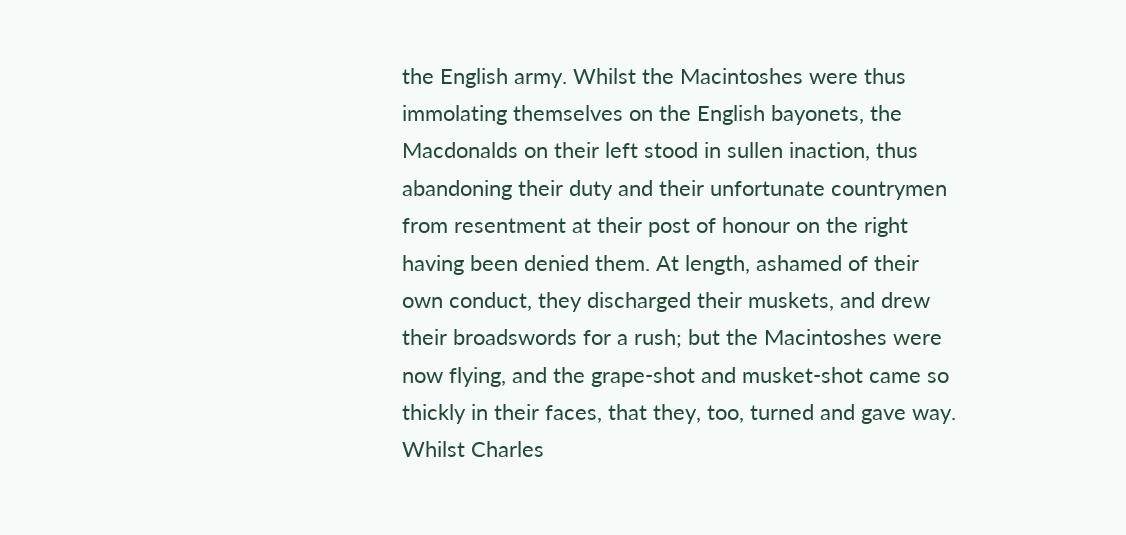the English army. Whilst the Macintoshes were thus immolating themselves on the English bayonets, the Macdonalds on their left stood in sullen inaction, thus abandoning their duty and their unfortunate countrymen from resentment at their post of honour on the right having been denied them. At length, ashamed of their own conduct, they discharged their muskets, and drew their broadswords for a rush; but the Macintoshes were now flying, and the grape-shot and musket-shot came so thickly in their faces, that they, too, turned and gave way. Whilst Charles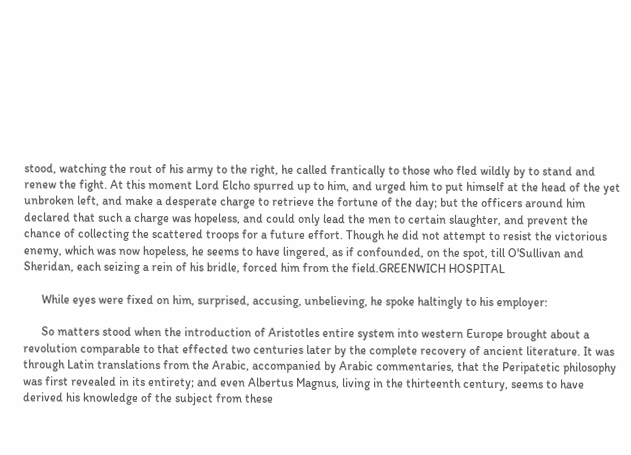stood, watching the rout of his army to the right, he called frantically to those who fled wildly by to stand and renew the fight. At this moment Lord Elcho spurred up to him, and urged him to put himself at the head of the yet unbroken left, and make a desperate charge to retrieve the fortune of the day; but the officers around him declared that such a charge was hopeless, and could only lead the men to certain slaughter, and prevent the chance of collecting the scattered troops for a future effort. Though he did not attempt to resist the victorious enemy, which was now hopeless, he seems to have lingered, as if confounded, on the spot, till O'Sullivan and Sheridan, each seizing a rein of his bridle, forced him from the field.GREENWICH HOSPITAL

      While eyes were fixed on him, surprised, accusing, unbelieving, he spoke haltingly to his employer:

      So matters stood when the introduction of Aristotles entire system into western Europe brought about a revolution comparable to that effected two centuries later by the complete recovery of ancient literature. It was through Latin translations from the Arabic, accompanied by Arabic commentaries, that the Peripatetic philosophy was first revealed in its entirety; and even Albertus Magnus, living in the thirteenth century, seems to have derived his knowledge of the subject from these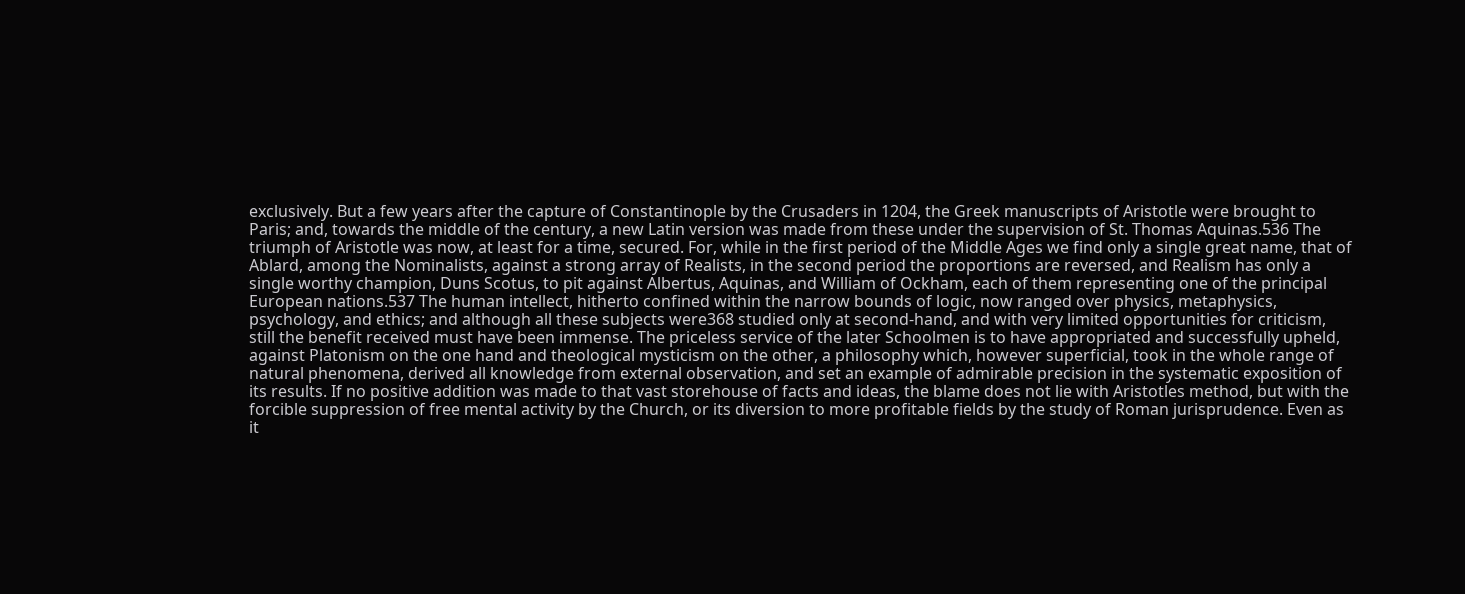exclusively. But a few years after the capture of Constantinople by the Crusaders in 1204, the Greek manuscripts of Aristotle were brought to Paris; and, towards the middle of the century, a new Latin version was made from these under the supervision of St. Thomas Aquinas.536 The triumph of Aristotle was now, at least for a time, secured. For, while in the first period of the Middle Ages we find only a single great name, that of Ablard, among the Nominalists, against a strong array of Realists, in the second period the proportions are reversed, and Realism has only a single worthy champion, Duns Scotus, to pit against Albertus, Aquinas, and William of Ockham, each of them representing one of the principal European nations.537 The human intellect, hitherto confined within the narrow bounds of logic, now ranged over physics, metaphysics, psychology, and ethics; and although all these subjects were368 studied only at second-hand, and with very limited opportunities for criticism, still the benefit received must have been immense. The priceless service of the later Schoolmen is to have appropriated and successfully upheld, against Platonism on the one hand and theological mysticism on the other, a philosophy which, however superficial, took in the whole range of natural phenomena, derived all knowledge from external observation, and set an example of admirable precision in the systematic exposition of its results. If no positive addition was made to that vast storehouse of facts and ideas, the blame does not lie with Aristotles method, but with the forcible suppression of free mental activity by the Church, or its diversion to more profitable fields by the study of Roman jurisprudence. Even as it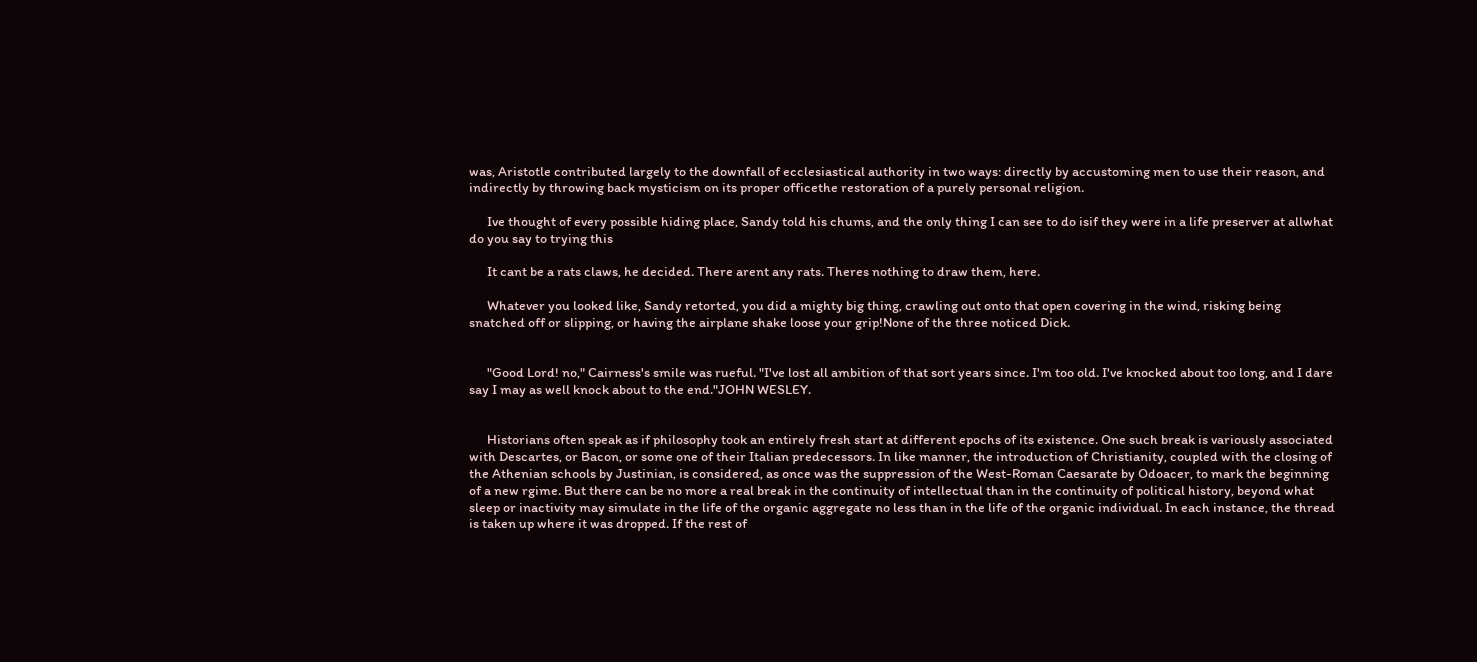was, Aristotle contributed largely to the downfall of ecclesiastical authority in two ways: directly by accustoming men to use their reason, and indirectly by throwing back mysticism on its proper officethe restoration of a purely personal religion.

      Ive thought of every possible hiding place, Sandy told his chums, and the only thing I can see to do isif they were in a life preserver at allwhat do you say to trying this

      It cant be a rats claws, he decided. There arent any rats. Theres nothing to draw them, here.

      Whatever you looked like, Sandy retorted, you did a mighty big thing, crawling out onto that open covering in the wind, risking being snatched off or slipping, or having the airplane shake loose your grip!None of the three noticed Dick.


      "Good Lord! no," Cairness's smile was rueful. "I've lost all ambition of that sort years since. I'm too old. I've knocked about too long, and I dare say I may as well knock about to the end."JOHN WESLEY.


      Historians often speak as if philosophy took an entirely fresh start at different epochs of its existence. One such break is variously associated with Descartes, or Bacon, or some one of their Italian predecessors. In like manner, the introduction of Christianity, coupled with the closing of the Athenian schools by Justinian, is considered, as once was the suppression of the West-Roman Caesarate by Odoacer, to mark the beginning of a new rgime. But there can be no more a real break in the continuity of intellectual than in the continuity of political history, beyond what sleep or inactivity may simulate in the life of the organic aggregate no less than in the life of the organic individual. In each instance, the thread is taken up where it was dropped. If the rest of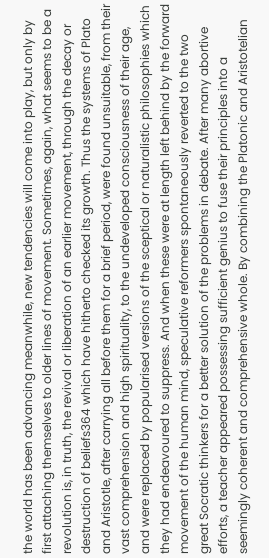the world has been advancing meanwhile, new tendencies will come into play, but only by first attaching themselves to older lines of movement. Sometimes, again, what seems to be a revolution is, in truth, the revival or liberation of an earlier movement, through the decay or destruction of beliefs364 which have hitherto checked its growth. Thus the systems of Plato and Aristotle, after carrying all before them for a brief period, were found unsuitable, from their vast comprehension and high spirituality, to the undeveloped consciousness of their age, and were replaced by popularised versions of the sceptical or naturalistic philosophies which they had endeavoured to suppress. And when these were at length left behind by the forward movement of the human mind, speculative reformers spontaneously reverted to the two great Socratic thinkers for a better solution of the problems in debate. After many abortive efforts, a teacher appeared possessing sufficient genius to fuse their principles into a seemingly coherent and comprehensive whole. By combining the Platonic and Aristotelian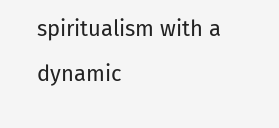spiritualism with a dynamic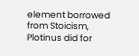element borrowed from Stoicism, Plotinus did for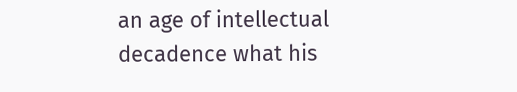an age of intellectual decadence what his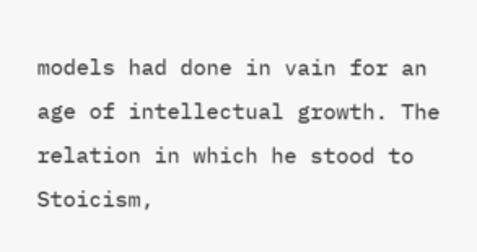models had done in vain for an age of intellectual growth. The relation in which he stood to Stoicism,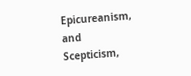Epicureanism, and Scepticism,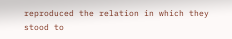reproduced the relation in which they stood to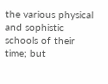the various physical and sophistic schools of their time; but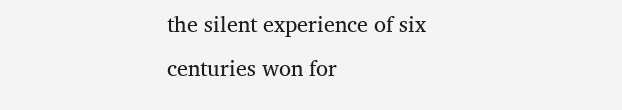the silent experience of six centuries won for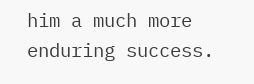him a much more enduring success.